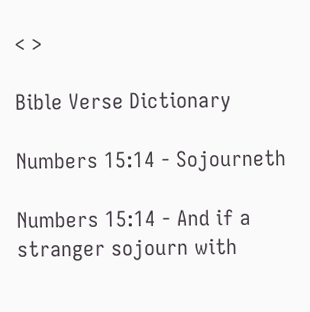< >

Bible Verse Dictionary

Numbers 15:14 - Sojourneth

Numbers 15:14 - And if a stranger sojourn with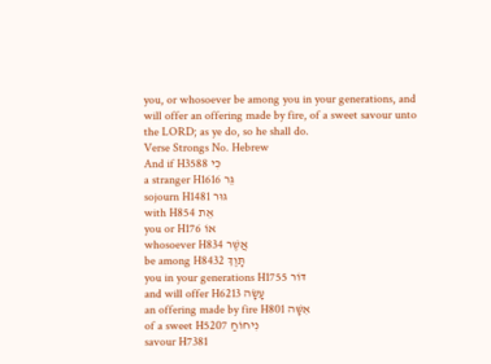you, or whosoever be among you in your generations, and will offer an offering made by fire, of a sweet savour unto the LORD; as ye do, so he shall do.
Verse Strongs No. Hebrew
And if H3588 כִּי
a stranger H1616 גֵּר
sojourn H1481 גּוּר
with H854 אֵת
you or H176 אוֹ
whosoever H834 אֲשֶׁר
be among H8432 תָּוֶךְ
you in your generations H1755 דּוֹר
and will offer H6213 עָשָׂה
an offering made by fire H801 אִשָּׁה
of a sweet H5207 נִיחוֹחַ
savour H7381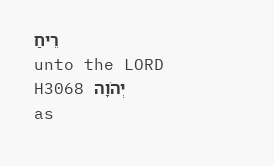רֵיחַ
unto the LORD H3068 יְהֹוָה
as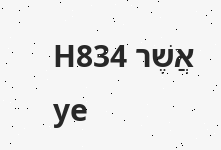H834 אֲשֶׁר
ye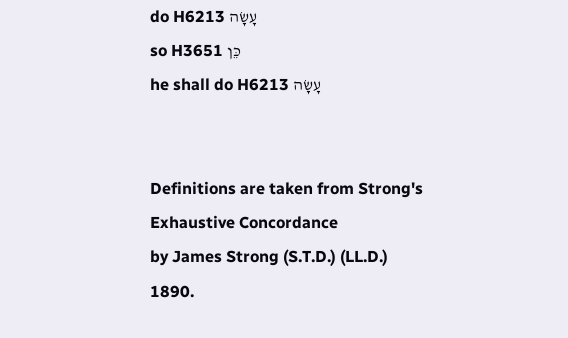do H6213 עָשָׂה
so H3651 כֵּן
he shall do H6213 עָשָׂה


Definitions are taken from Strong's Exhaustive Concordance
by James Strong (S.T.D.) (LL.D.) 1890.